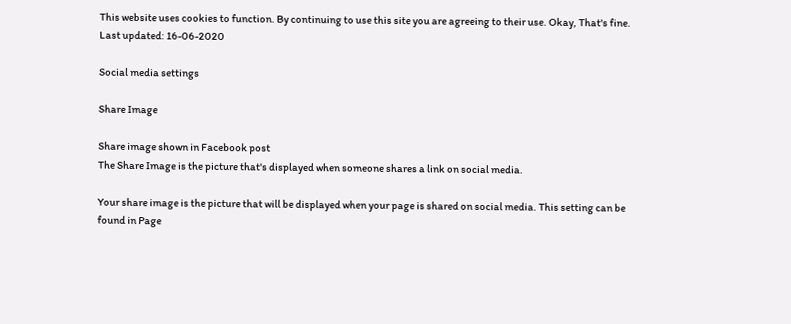This website uses cookies to function. By continuing to use this site you are agreeing to their use. Okay, That's fine.
Last updated: 16-06-2020

Social media settings

Share Image

Share image shown in Facebook post
The Share Image is the picture that's displayed when someone shares a link on social media.

Your share image is the picture that will be displayed when your page is shared on social media. This setting can be found in Page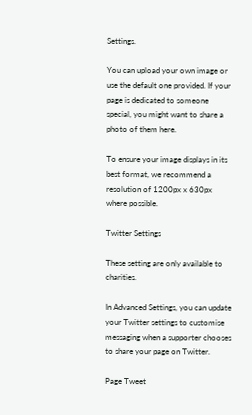Settings.

You can upload your own image or use the default one provided. If your page is dedicated to someone special, you might want to share a photo of them here.

To ensure your image displays in its best format, we recommend a resolution of 1200px x 630px where possible.

Twitter Settings

These setting are only available to charities.

In Advanced Settings, you can update your Twitter settings to customise messaging when a supporter chooses to share your page on Twitter.

Page Tweet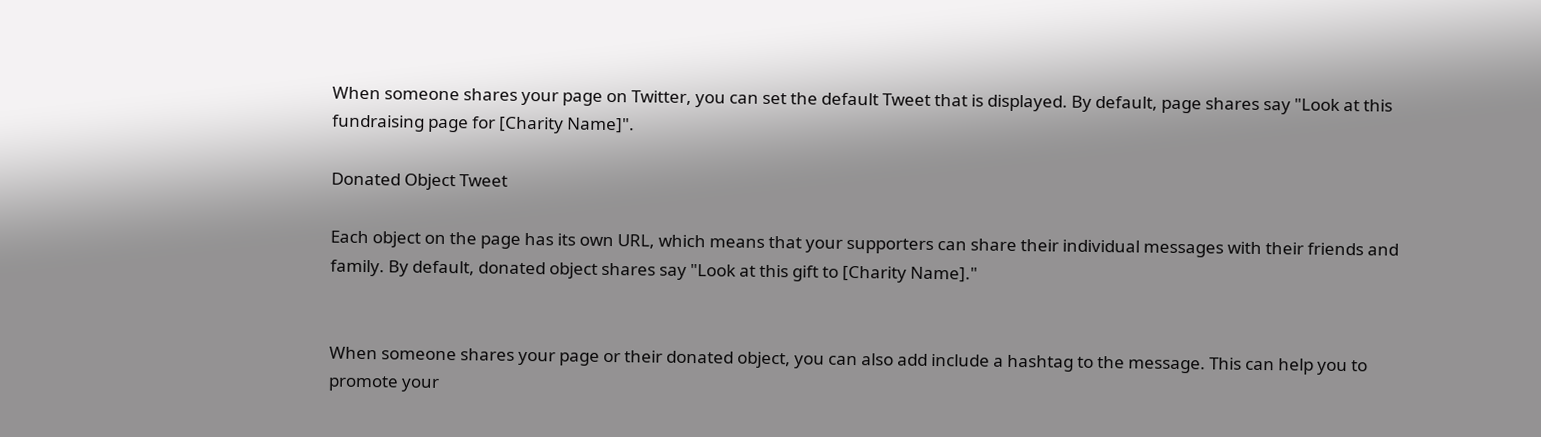When someone shares your page on Twitter, you can set the default Tweet that is displayed. By default, page shares say "Look at this fundraising page for [Charity Name]".

Donated Object Tweet

Each object on the page has its own URL, which means that your supporters can share their individual messages with their friends and family. By default, donated object shares say "Look at this gift to [Charity Name]."


When someone shares your page or their donated object, you can also add include a hashtag to the message. This can help you to promote your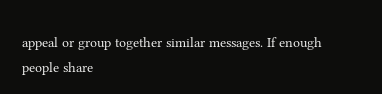appeal or group together similar messages. If enough people share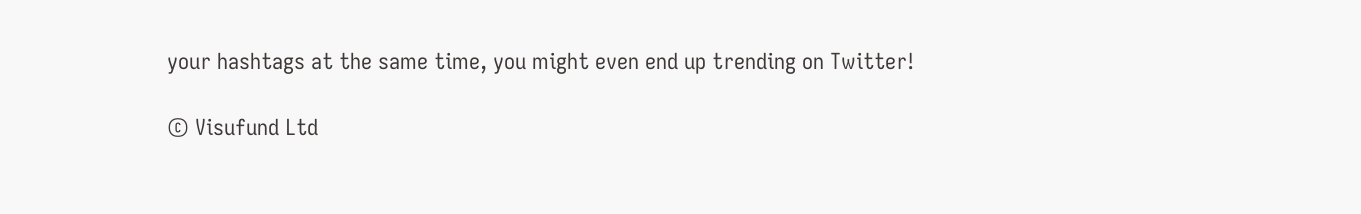your hashtags at the same time, you might even end up trending on Twitter!

© Visufund Ltd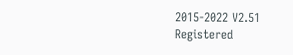2015-2022 V2.51
Registered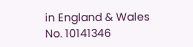in England & Wales No. 10141346